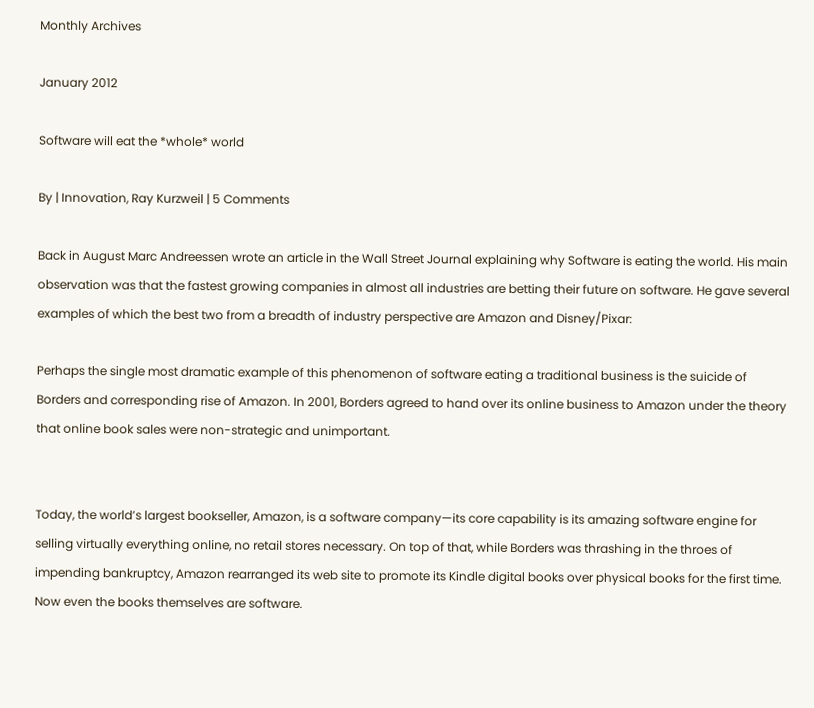Monthly Archives

January 2012

Software will eat the *whole* world

By | Innovation, Ray Kurzweil | 5 Comments

Back in August Marc Andreessen wrote an article in the Wall Street Journal explaining why Software is eating the world. His main observation was that the fastest growing companies in almost all industries are betting their future on software. He gave several examples of which the best two from a breadth of industry perspective are Amazon and Disney/Pixar:

Perhaps the single most dramatic example of this phenomenon of software eating a traditional business is the suicide of Borders and corresponding rise of Amazon. In 2001, Borders agreed to hand over its online business to Amazon under the theory that online book sales were non-strategic and unimportant.


Today, the world’s largest bookseller, Amazon, is a software company—its core capability is its amazing software engine for selling virtually everything online, no retail stores necessary. On top of that, while Borders was thrashing in the throes of impending bankruptcy, Amazon rearranged its web site to promote its Kindle digital books over physical books for the first time. Now even the books themselves are software.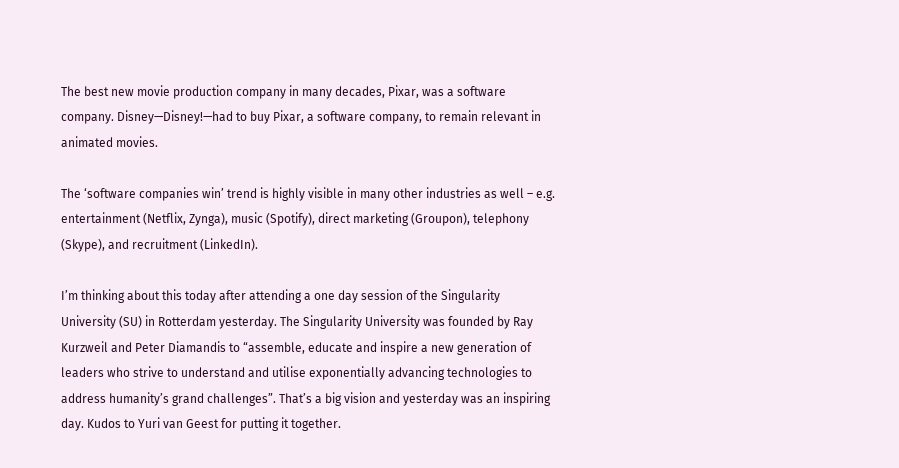The best new movie production company in many decades, Pixar, was a software company. Disney—Disney!—had to buy Pixar, a software company, to remain relevant in animated movies.

The ‘software companies win’ trend is highly visible in many other industries as well – e.g. entertainment (Netflix, Zynga), music (Spotify), direct marketing (Groupon), telephony (Skype), and recruitment (LinkedIn).

I’m thinking about this today after attending a one day session of the Singularity University (SU) in Rotterdam yesterday. The Singularity University was founded by Ray Kurzweil and Peter Diamandis to “assemble, educate and inspire a new generation of leaders who strive to understand and utilise exponentially advancing technologies to address humanity’s grand challenges”. That’s a big vision and yesterday was an inspiring day. Kudos to Yuri van Geest for putting it together.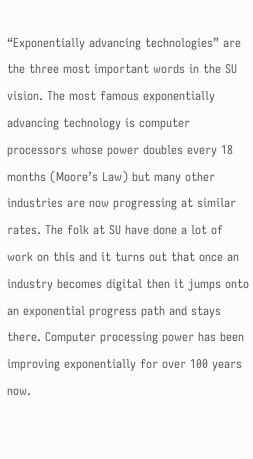“Exponentially advancing technologies” are the three most important words in the SU vision. The most famous exponentially advancing technology is computer processors whose power doubles every 18 months (Moore’s Law) but many other industries are now progressing at similar rates. The folk at SU have done a lot of work on this and it turns out that once an industry becomes digital then it jumps onto an exponential progress path and stays there. Computer processing power has been improving exponentially for over 100 years now.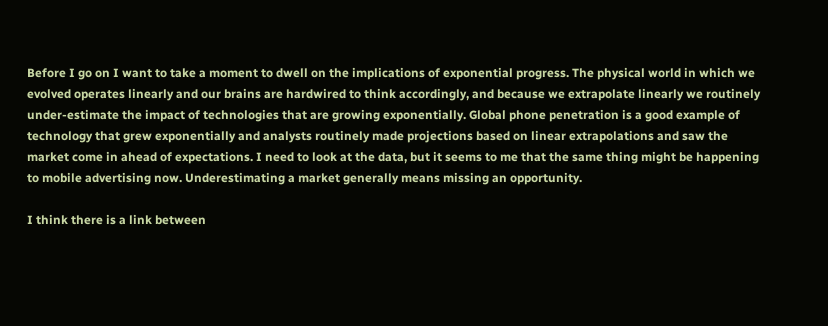Before I go on I want to take a moment to dwell on the implications of exponential progress. The physical world in which we evolved operates linearly and our brains are hardwired to think accordingly, and because we extrapolate linearly we routinely under-estimate the impact of technologies that are growing exponentially. Global phone penetration is a good example of technology that grew exponentially and analysts routinely made projections based on linear extrapolations and saw the market come in ahead of expectations. I need to look at the data, but it seems to me that the same thing might be happening to mobile advertising now. Underestimating a market generally means missing an opportunity.

I think there is a link between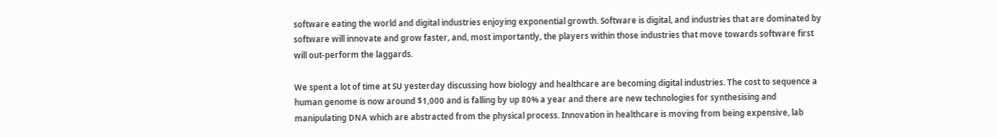software eating the world and digital industries enjoying exponential growth. Software is digital, and industries that are dominated by software will innovate and grow faster, and, most importantly, the players within those industries that move towards software first will out-perform the laggards.

We spent a lot of time at SU yesterday discussing how biology and healthcare are becoming digital industries. The cost to sequence a human genome is now around $1,000 and is falling by up 80% a year and there are new technologies for synthesising and manipulating DNA which are abstracted from the physical process. Innovation in healthcare is moving from being expensive, lab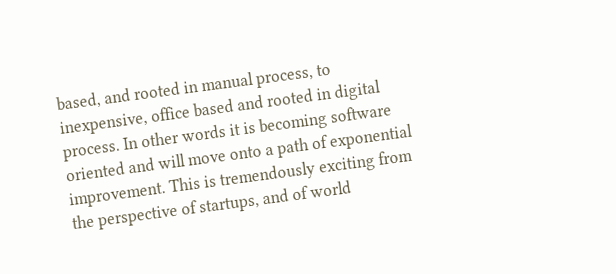based, and rooted in manual process, to inexpensive, office based and rooted in digital process. In other words it is becoming software oriented and will move onto a path of exponential improvement. This is tremendously exciting from the perspective of startups, and of world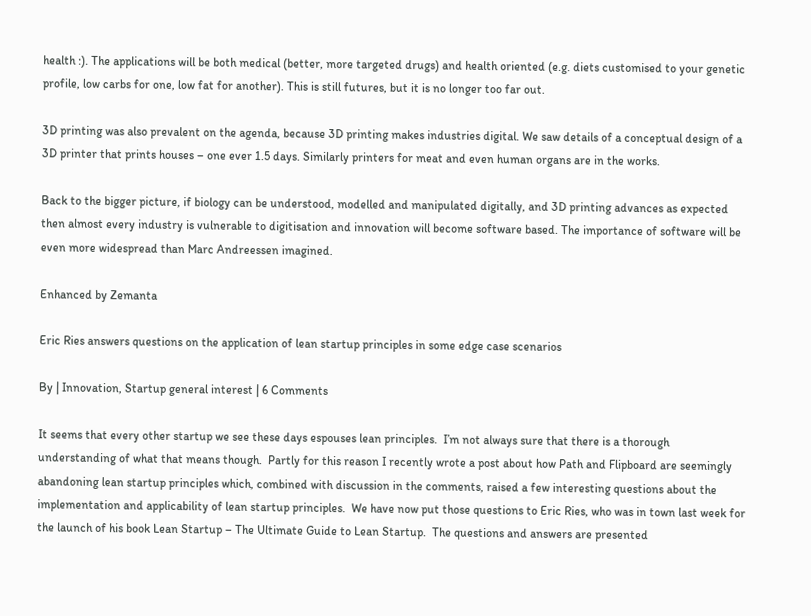health :). The applications will be both medical (better, more targeted drugs) and health oriented (e.g. diets customised to your genetic profile, low carbs for one, low fat for another). This is still futures, but it is no longer too far out.

3D printing was also prevalent on the agenda, because 3D printing makes industries digital. We saw details of a conceptual design of a 3D printer that prints houses – one ever 1.5 days. Similarly printers for meat and even human organs are in the works.

Back to the bigger picture, if biology can be understood, modelled and manipulated digitally, and 3D printing advances as expected then almost every industry is vulnerable to digitisation and innovation will become software based. The importance of software will be even more widespread than Marc Andreessen imagined.

Enhanced by Zemanta

Eric Ries answers questions on the application of lean startup principles in some edge case scenarios

By | Innovation, Startup general interest | 6 Comments

It seems that every other startup we see these days espouses lean principles.  I’m not always sure that there is a thorough understanding of what that means though.  Partly for this reason I recently wrote a post about how Path and Flipboard are seemingly abandoning lean startup principles which, combined with discussion in the comments, raised a few interesting questions about the implementation and applicability of lean startup principles.  We have now put those questions to Eric Ries, who was in town last week for the launch of his book Lean Startup – The Ultimate Guide to Lean Startup.  The questions and answers are presented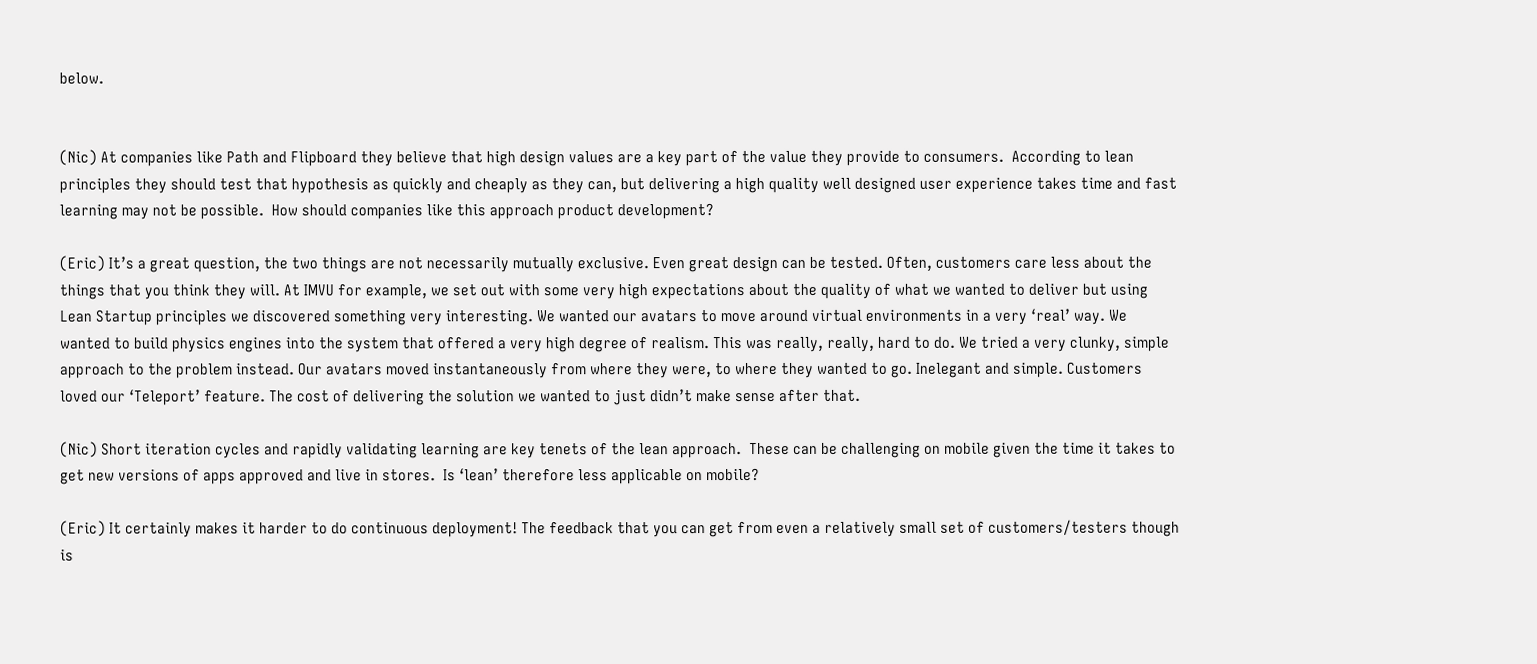below.


(Nic) At companies like Path and Flipboard they believe that high design values are a key part of the value they provide to consumers.  According to lean principles they should test that hypothesis as quickly and cheaply as they can, but delivering a high quality well designed user experience takes time and fast learning may not be possible.  How should companies like this approach product development?

(Eric) It’s a great question, the two things are not necessarily mutually exclusive. Even great design can be tested. Often, customers care less about the things that you think they will. At IMVU for example, we set out with some very high expectations about the quality of what we wanted to deliver but using Lean Startup principles we discovered something very interesting. We wanted our avatars to move around virtual environments in a very ‘real’ way. We wanted to build physics engines into the system that offered a very high degree of realism. This was really, really, hard to do. We tried a very clunky, simple approach to the problem instead. Our avatars moved instantaneously from where they were, to where they wanted to go. Inelegant and simple. Customers loved our ‘Teleport’ feature. The cost of delivering the solution we wanted to just didn’t make sense after that.

(Nic) Short iteration cycles and rapidly validating learning are key tenets of the lean approach.  These can be challenging on mobile given the time it takes to get new versions of apps approved and live in stores.  Is ‘lean’ therefore less applicable on mobile?

(Eric) It certainly makes it harder to do continuous deployment! The feedback that you can get from even a relatively small set of customers/testers though is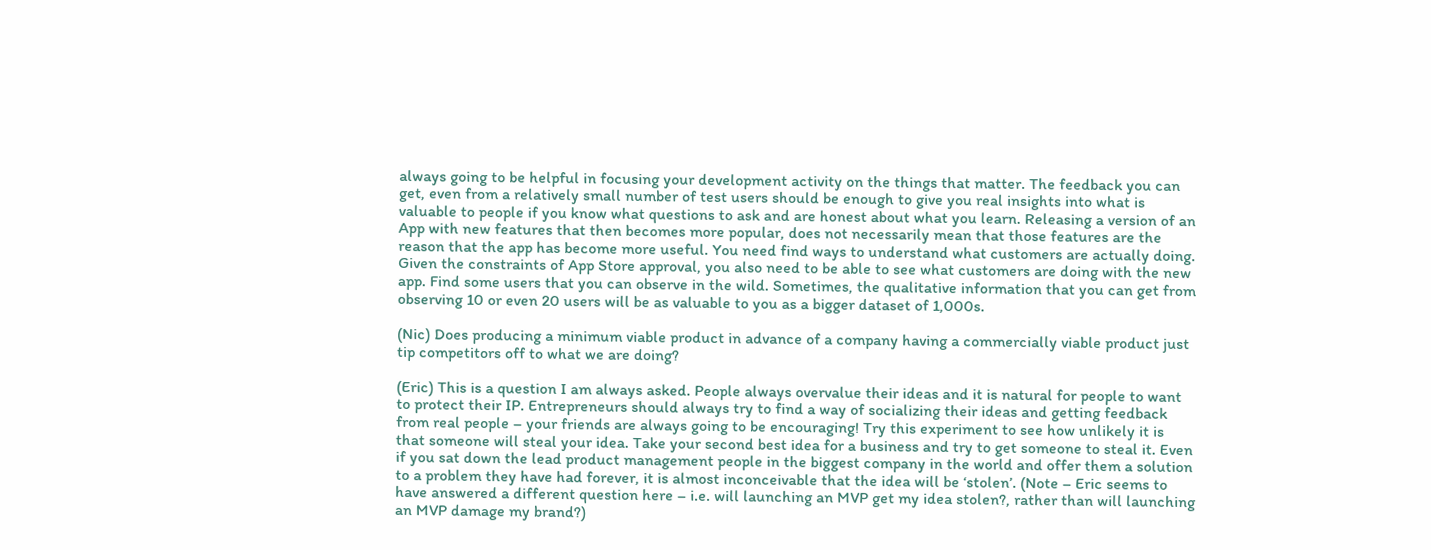always going to be helpful in focusing your development activity on the things that matter. The feedback you can get, even from a relatively small number of test users should be enough to give you real insights into what is valuable to people if you know what questions to ask and are honest about what you learn. Releasing a version of an App with new features that then becomes more popular, does not necessarily mean that those features are the reason that the app has become more useful. You need find ways to understand what customers are actually doing. Given the constraints of App Store approval, you also need to be able to see what customers are doing with the new app. Find some users that you can observe in the wild. Sometimes, the qualitative information that you can get from observing 10 or even 20 users will be as valuable to you as a bigger dataset of 1,000s.

(Nic) Does producing a minimum viable product in advance of a company having a commercially viable product just tip competitors off to what we are doing?

(Eric) This is a question I am always asked. People always overvalue their ideas and it is natural for people to want to protect their IP. Entrepreneurs should always try to find a way of socializing their ideas and getting feedback from real people – your friends are always going to be encouraging! Try this experiment to see how unlikely it is that someone will steal your idea. Take your second best idea for a business and try to get someone to steal it. Even if you sat down the lead product management people in the biggest company in the world and offer them a solution to a problem they have had forever, it is almost inconceivable that the idea will be ‘stolen’. (Note – Eric seems to have answered a different question here – i.e. will launching an MVP get my idea stolen?, rather than will launching an MVP damage my brand?)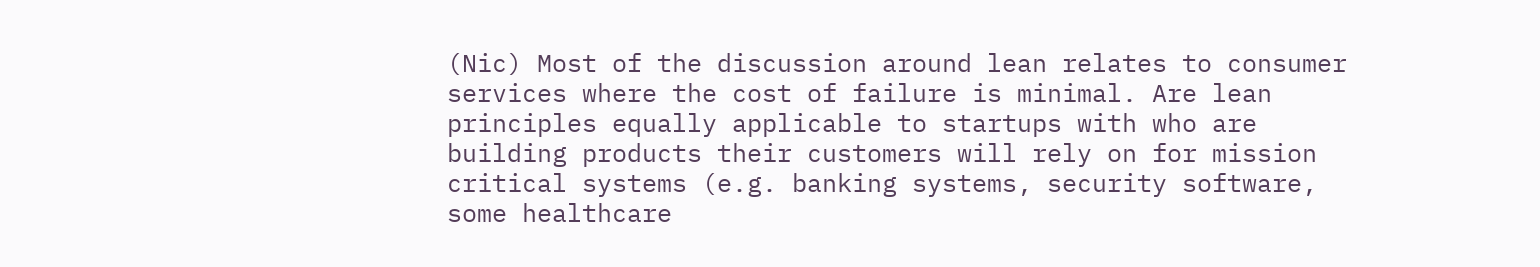(Nic) Most of the discussion around lean relates to consumer services where the cost of failure is minimal. Are lean principles equally applicable to startups with who are building products their customers will rely on for mission critical systems (e.g. banking systems, security software, some healthcare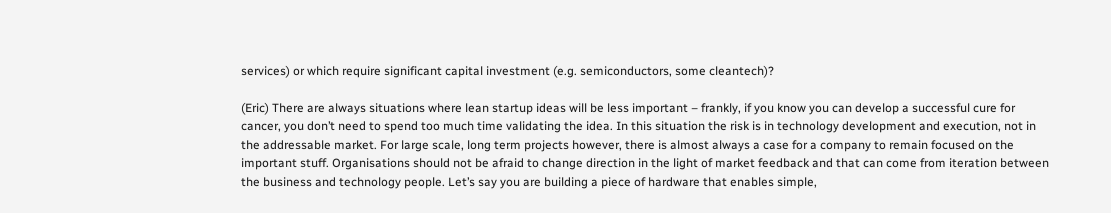services) or which require significant capital investment (e.g. semiconductors, some cleantech)?

(Eric) There are always situations where lean startup ideas will be less important – frankly, if you know you can develop a successful cure for cancer, you don’t need to spend too much time validating the idea. In this situation the risk is in technology development and execution, not in the addressable market. For large scale, long term projects however, there is almost always a case for a company to remain focused on the important stuff. Organisations should not be afraid to change direction in the light of market feedback and that can come from iteration between the business and technology people. Let’s say you are building a piece of hardware that enables simple,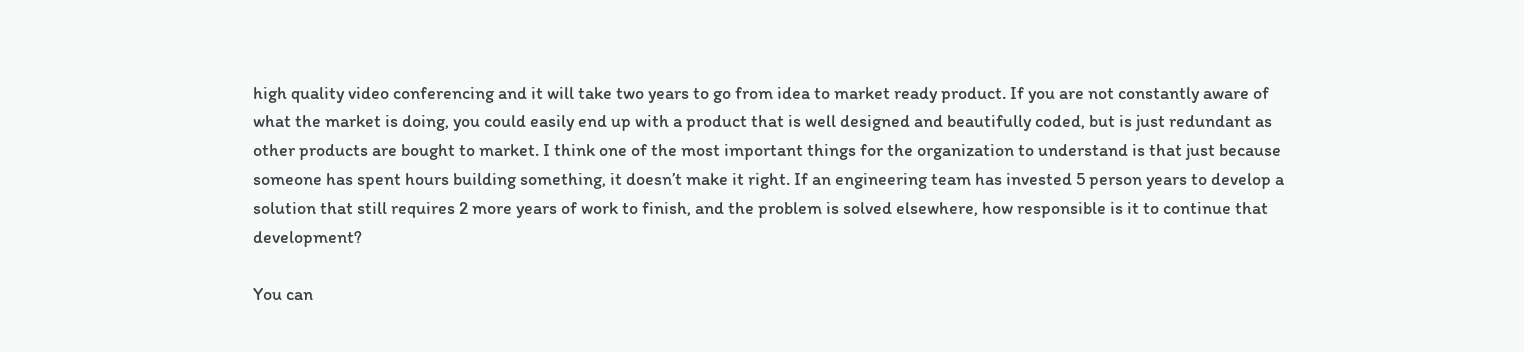high quality video conferencing and it will take two years to go from idea to market ready product. If you are not constantly aware of what the market is doing, you could easily end up with a product that is well designed and beautifully coded, but is just redundant as other products are bought to market. I think one of the most important things for the organization to understand is that just because someone has spent hours building something, it doesn’t make it right. If an engineering team has invested 5 person years to develop a solution that still requires 2 more years of work to finish, and the problem is solved elsewhere, how responsible is it to continue that development?

You can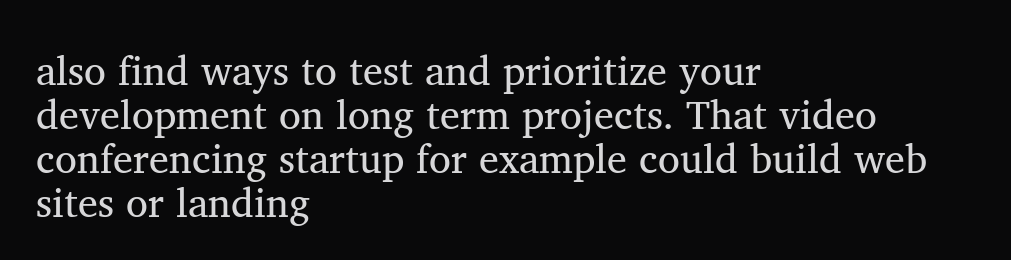also find ways to test and prioritize your development on long term projects. That video conferencing startup for example could build web sites or landing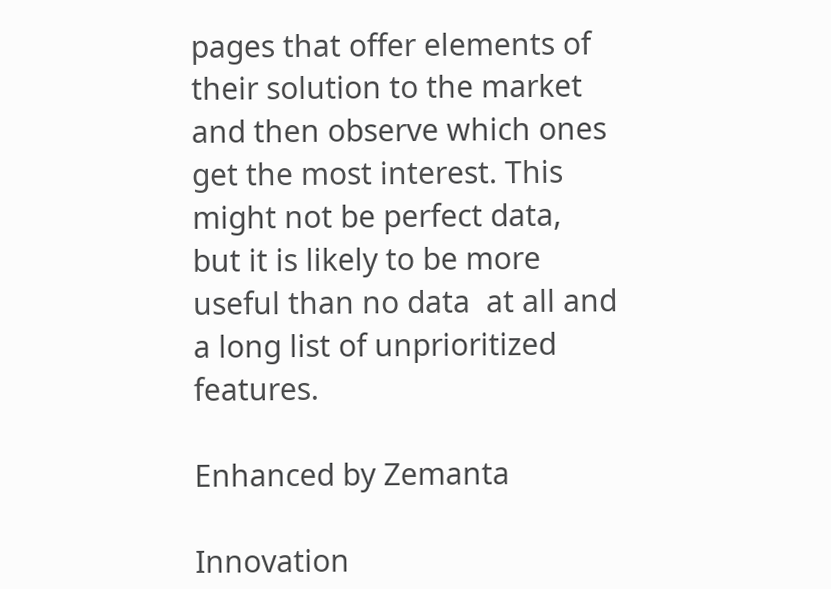pages that offer elements of their solution to the market and then observe which ones get the most interest. This might not be perfect data, but it is likely to be more useful than no data  at all and a long list of unprioritized features.

Enhanced by Zemanta

Innovation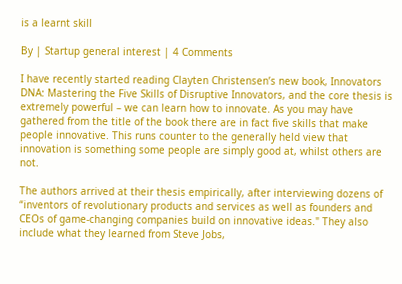is a learnt skill

By | Startup general interest | 4 Comments

I have recently started reading Clayten Christensen’s new book, Innovators DNA: Mastering the Five Skills of Disruptive Innovators, and the core thesis is extremely powerful – we can learn how to innovate. As you may have gathered from the title of the book there are in fact five skills that make people innovative. This runs counter to the generally held view that innovation is something some people are simply good at, whilst others are not.

The authors arrived at their thesis empirically, after interviewing dozens of “inventors of revolutionary products and services as well as founders and CEOs of game-changing companies build on innovative ideas." They also include what they learned from Steve Jobs,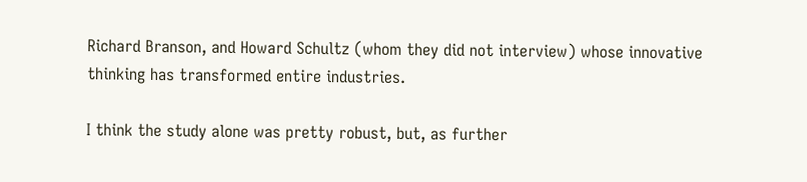Richard Branson, and Howard Schultz (whom they did not interview) whose innovative thinking has transformed entire industries.

I think the study alone was pretty robust, but, as further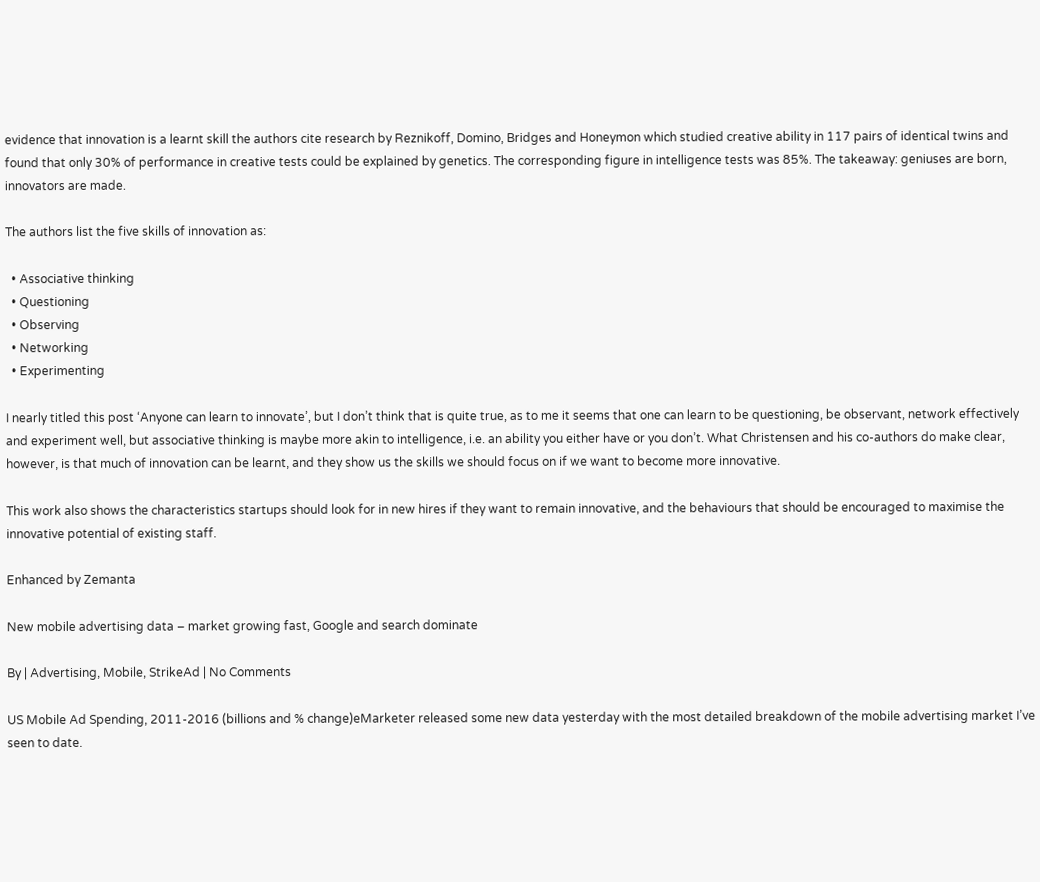evidence that innovation is a learnt skill the authors cite research by Reznikoff, Domino, Bridges and Honeymon which studied creative ability in 117 pairs of identical twins and found that only 30% of performance in creative tests could be explained by genetics. The corresponding figure in intelligence tests was 85%. The takeaway: geniuses are born, innovators are made.

The authors list the five skills of innovation as:

  • Associative thinking
  • Questioning
  • Observing
  • Networking
  • Experimenting

I nearly titled this post ‘Anyone can learn to innovate’, but I don’t think that is quite true, as to me it seems that one can learn to be questioning, be observant, network effectively and experiment well, but associative thinking is maybe more akin to intelligence, i.e. an ability you either have or you don’t. What Christensen and his co-authors do make clear, however, is that much of innovation can be learnt, and they show us the skills we should focus on if we want to become more innovative.

This work also shows the characteristics startups should look for in new hires if they want to remain innovative, and the behaviours that should be encouraged to maximise the innovative potential of existing staff.

Enhanced by Zemanta

New mobile advertising data – market growing fast, Google and search dominate

By | Advertising, Mobile, StrikeAd | No Comments

US Mobile Ad Spending, 2011-2016 (billions and % change)eMarketer released some new data yesterday with the most detailed breakdown of the mobile advertising market I’ve seen to date.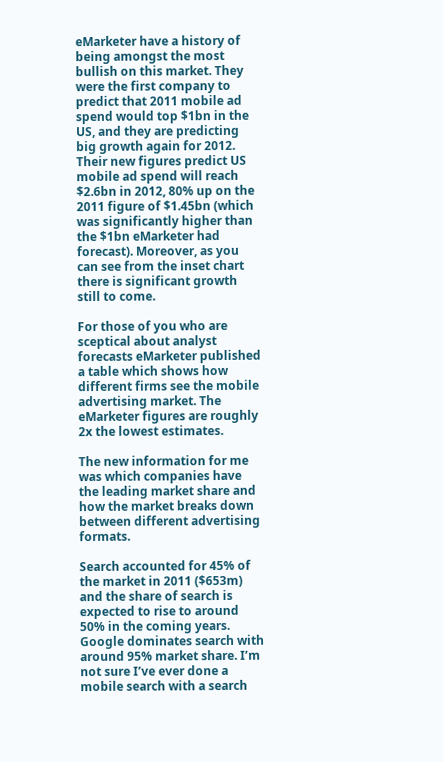eMarketer have a history of being amongst the most bullish on this market. They were the first company to predict that 2011 mobile ad spend would top $1bn in the US, and they are predicting big growth again for 2012. Their new figures predict US mobile ad spend will reach $2.6bn in 2012, 80% up on the 2011 figure of $1.45bn (which was significantly higher than the $1bn eMarketer had forecast). Moreover, as you can see from the inset chart there is significant growth still to come.

For those of you who are sceptical about analyst forecasts eMarketer published a table which shows how different firms see the mobile advertising market. The eMarketer figures are roughly 2x the lowest estimates.

The new information for me was which companies have the leading market share and how the market breaks down between different advertising formats.

Search accounted for 45% of the market in 2011 ($653m) and the share of search is expected to rise to around 50% in the coming years. Google dominates search with around 95% market share. I’m not sure I’ve ever done a mobile search with a search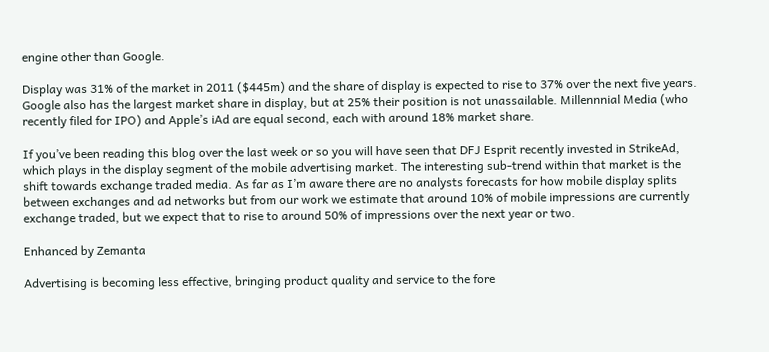engine other than Google.

Display was 31% of the market in 2011 ($445m) and the share of display is expected to rise to 37% over the next five years. Google also has the largest market share in display, but at 25% their position is not unassailable. Millennnial Media (who recently filed for IPO) and Apple’s iAd are equal second, each with around 18% market share.

If you’ve been reading this blog over the last week or so you will have seen that DFJ Esprit recently invested in StrikeAd, which plays in the display segment of the mobile advertising market. The interesting sub-trend within that market is the shift towards exchange traded media. As far as I’m aware there are no analysts forecasts for how mobile display splits between exchanges and ad networks but from our work we estimate that around 10% of mobile impressions are currently exchange traded, but we expect that to rise to around 50% of impressions over the next year or two.

Enhanced by Zemanta

Advertising is becoming less effective, bringing product quality and service to the fore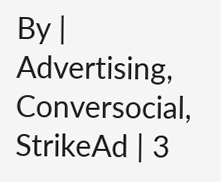By | Advertising, Conversocial, StrikeAd | 3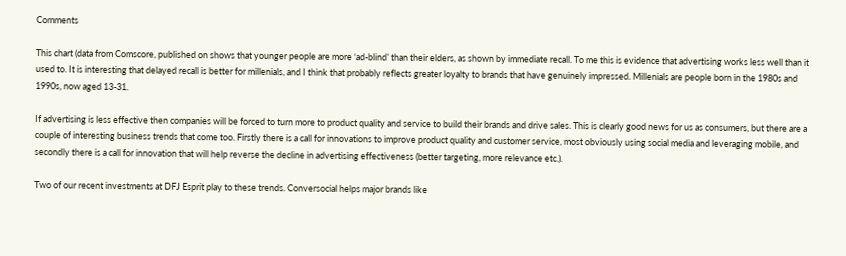Comments

This chart (data from Comscore, published on shows that younger people are more ‘ad-blind’ than their elders, as shown by immediate recall. To me this is evidence that advertising works less well than it used to. It is interesting that delayed recall is better for millenials, and I think that probably reflects greater loyalty to brands that have genuinely impressed. Millenials are people born in the 1980s and 1990s, now aged 13-31.

If advertising is less effective then companies will be forced to turn more to product quality and service to build their brands and drive sales. This is clearly good news for us as consumers, but there are a couple of interesting business trends that come too. Firstly there is a call for innovations to improve product quality and customer service, most obviously using social media and leveraging mobile, and secondly there is a call for innovation that will help reverse the decline in advertising effectiveness (better targeting, more relevance etc.).

Two of our recent investments at DFJ Esprit play to these trends. Conversocial helps major brands like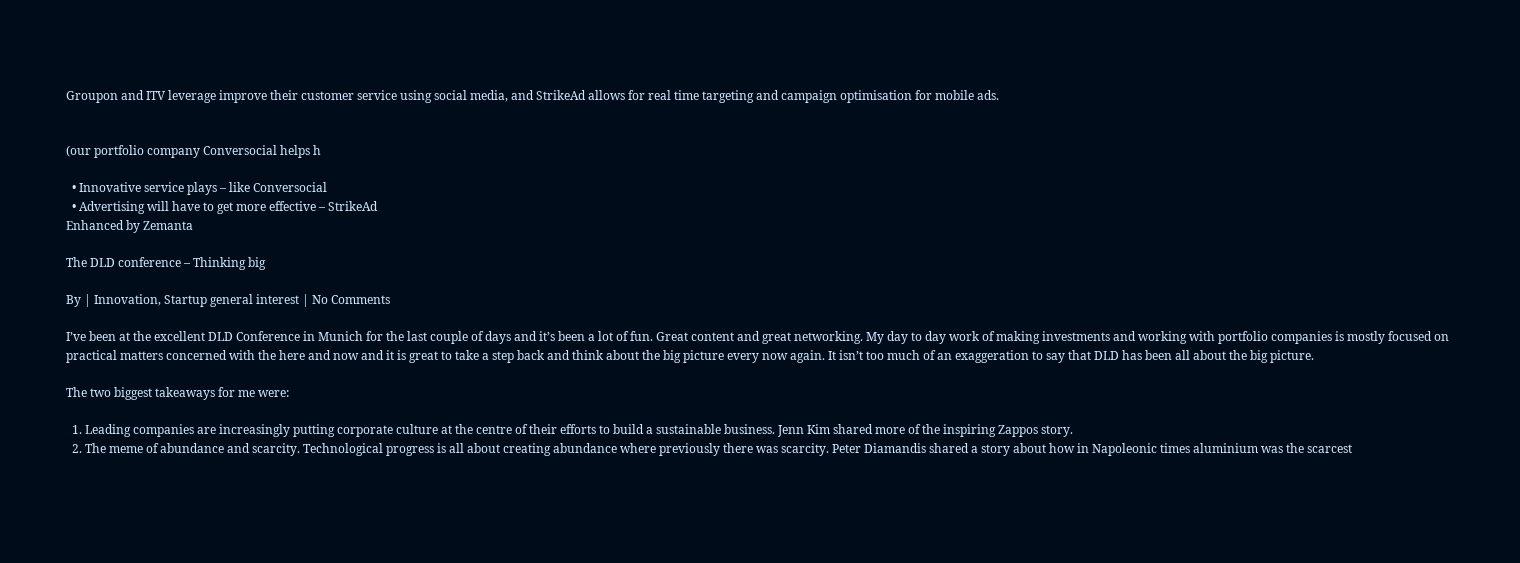Groupon and ITV leverage improve their customer service using social media, and StrikeAd allows for real time targeting and campaign optimisation for mobile ads.


(our portfolio company Conversocial helps h

  • Innovative service plays – like Conversocial
  • Advertising will have to get more effective – StrikeAd
Enhanced by Zemanta

The DLD conference – Thinking big

By | Innovation, Startup general interest | No Comments

I’ve been at the excellent DLD Conference in Munich for the last couple of days and it’s been a lot of fun. Great content and great networking. My day to day work of making investments and working with portfolio companies is mostly focused on practical matters concerned with the here and now and it is great to take a step back and think about the big picture every now again. It isn’t too much of an exaggeration to say that DLD has been all about the big picture.

The two biggest takeaways for me were:

  1. Leading companies are increasingly putting corporate culture at the centre of their efforts to build a sustainable business. Jenn Kim shared more of the inspiring Zappos story.
  2. The meme of abundance and scarcity. Technological progress is all about creating abundance where previously there was scarcity. Peter Diamandis shared a story about how in Napoleonic times aluminium was the scarcest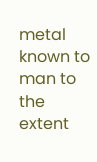metal known to man to the extent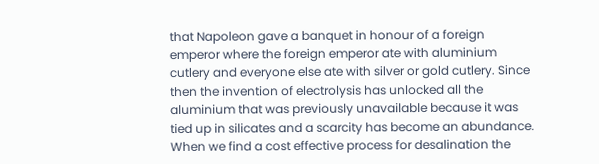that Napoleon gave a banquet in honour of a foreign emperor where the foreign emperor ate with aluminium cutlery and everyone else ate with silver or gold cutlery. Since then the invention of electrolysis has unlocked all the aluminium that was previously unavailable because it was tied up in silicates and a scarcity has become an abundance. When we find a cost effective process for desalination the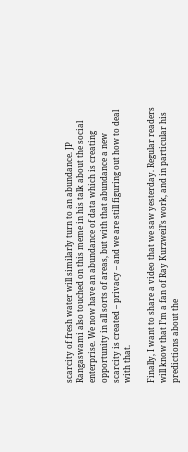scarcity of fresh water will similarly turn to an abundance. JP Rangaswami also touched on this meme in his talk about the social enterprise. We now have an abundance of data which is creating opportunity in all sorts of areas, but with that abundance a new scarcity is created – privacy – and we are still figuring out how to deal with that.

Finally, I want to share a video that we saw yesterday. Regular readers will know that I’m a fan of Ray Kurzweil’s work, and in particular his predictions about the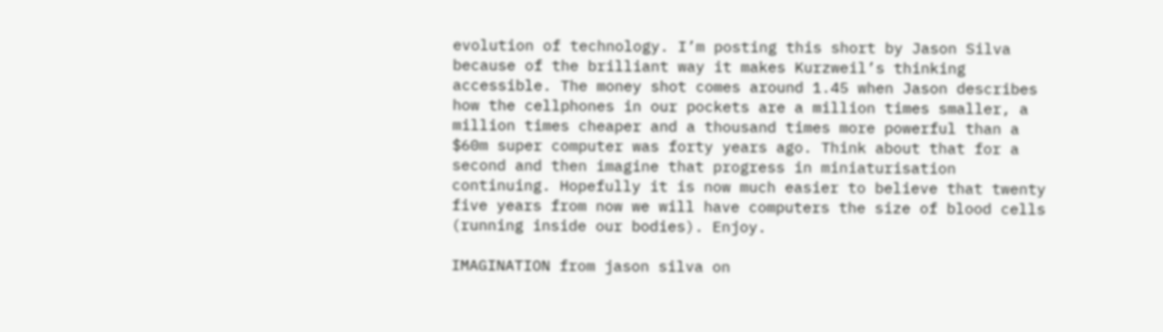evolution of technology. I’m posting this short by Jason Silva because of the brilliant way it makes Kurzweil’s thinking accessible. The money shot comes around 1.45 when Jason describes how the cellphones in our pockets are a million times smaller, a million times cheaper and a thousand times more powerful than a $60m super computer was forty years ago. Think about that for a second and then imagine that progress in miniaturisation continuing. Hopefully it is now much easier to believe that twenty five years from now we will have computers the size of blood cells (running inside our bodies). Enjoy.

IMAGINATION from jason silva on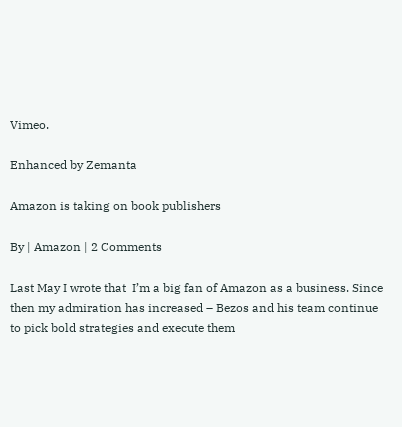Vimeo.

Enhanced by Zemanta

Amazon is taking on book publishers

By | Amazon | 2 Comments

Last May I wrote that  I’m a big fan of Amazon as a business. Since then my admiration has increased – Bezos and his team continue to pick bold strategies and execute them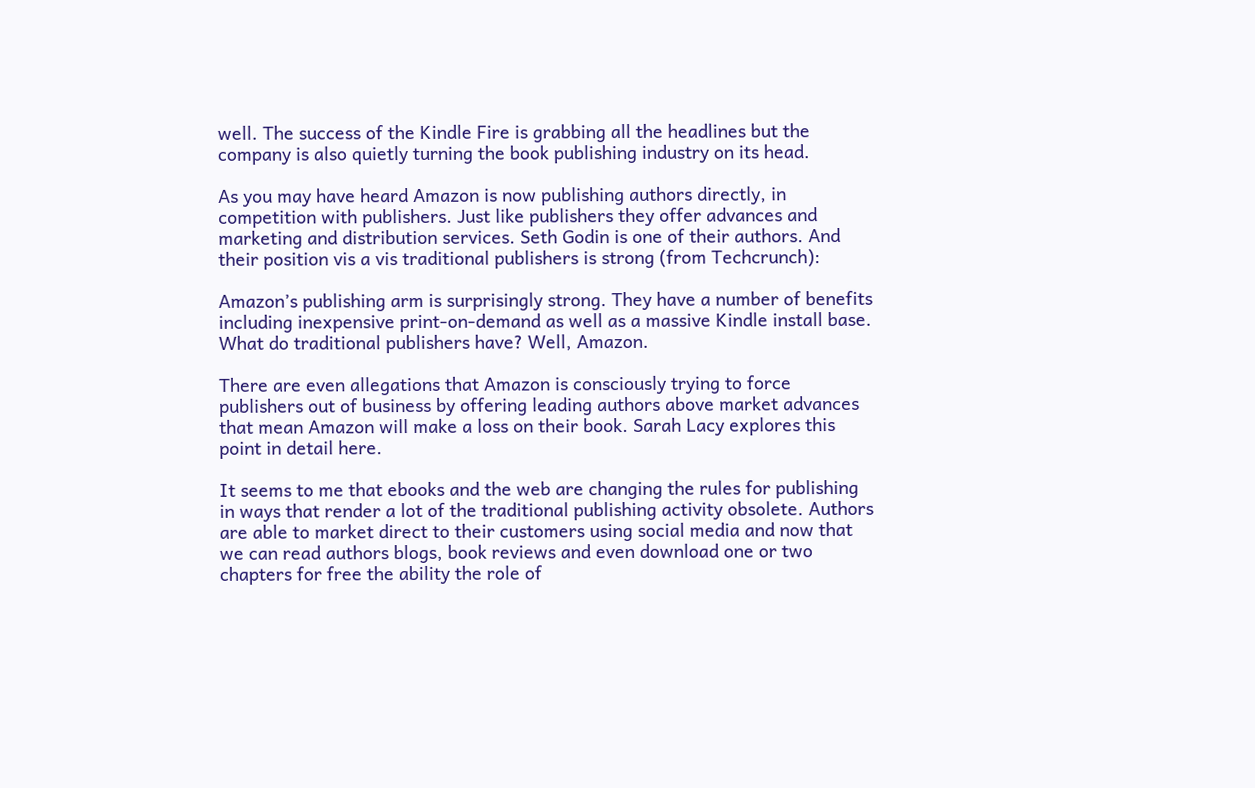well. The success of the Kindle Fire is grabbing all the headlines but the company is also quietly turning the book publishing industry on its head.

As you may have heard Amazon is now publishing authors directly, in competition with publishers. Just like publishers they offer advances and marketing and distribution services. Seth Godin is one of their authors. And their position vis a vis traditional publishers is strong (from Techcrunch):

Amazon’s publishing arm is surprisingly strong. They have a number of benefits including inexpensive print-on-demand as well as a massive Kindle install base. What do traditional publishers have? Well, Amazon.

There are even allegations that Amazon is consciously trying to force publishers out of business by offering leading authors above market advances that mean Amazon will make a loss on their book. Sarah Lacy explores this point in detail here.

It seems to me that ebooks and the web are changing the rules for publishing in ways that render a lot of the traditional publishing activity obsolete. Authors are able to market direct to their customers using social media and now that we can read authors blogs, book reviews and even download one or two chapters for free the ability the role of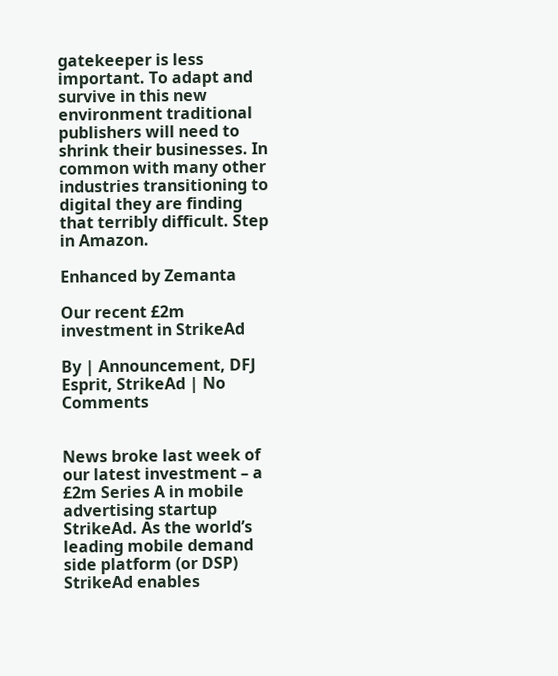gatekeeper is less important. To adapt and survive in this new environment traditional publishers will need to shrink their businesses. In common with many other industries transitioning to digital they are finding that terribly difficult. Step in Amazon.

Enhanced by Zemanta

Our recent £2m investment in StrikeAd

By | Announcement, DFJ Esprit, StrikeAd | No Comments


News broke last week of our latest investment – a £2m Series A in mobile advertising startup StrikeAd. As the world’s leading mobile demand side platform (or DSP) StrikeAd enables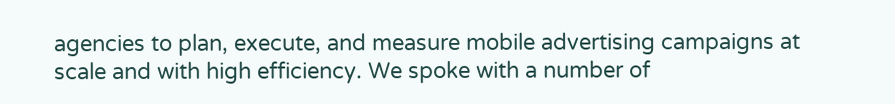agencies to plan, execute, and measure mobile advertising campaigns at scale and with high efficiency. We spoke with a number of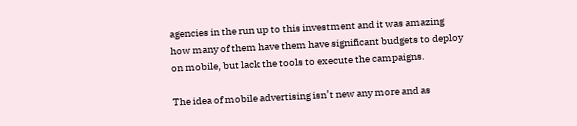agencies in the run up to this investment and it was amazing how many of them have them have significant budgets to deploy on mobile, but lack the tools to execute the campaigns.

The idea of mobile advertising isn’t new any more and as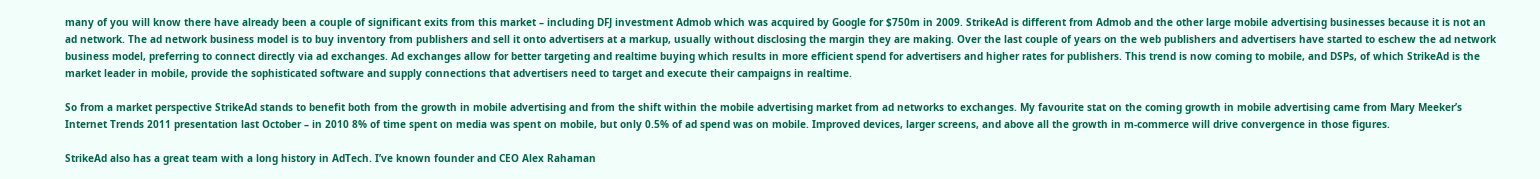many of you will know there have already been a couple of significant exits from this market – including DFJ investment Admob which was acquired by Google for $750m in 2009. StrikeAd is different from Admob and the other large mobile advertising businesses because it is not an ad network. The ad network business model is to buy inventory from publishers and sell it onto advertisers at a markup, usually without disclosing the margin they are making. Over the last couple of years on the web publishers and advertisers have started to eschew the ad network business model, preferring to connect directly via ad exchanges. Ad exchanges allow for better targeting and realtime buying which results in more efficient spend for advertisers and higher rates for publishers. This trend is now coming to mobile, and DSPs, of which StrikeAd is the market leader in mobile, provide the sophisticated software and supply connections that advertisers need to target and execute their campaigns in realtime.

So from a market perspective StrikeAd stands to benefit both from the growth in mobile advertising and from the shift within the mobile advertising market from ad networks to exchanges. My favourite stat on the coming growth in mobile advertising came from Mary Meeker’s Internet Trends 2011 presentation last October – in 2010 8% of time spent on media was spent on mobile, but only 0.5% of ad spend was on mobile. Improved devices, larger screens, and above all the growth in m-commerce will drive convergence in those figures.

StrikeAd also has a great team with a long history in AdTech. I’ve known founder and CEO Alex Rahaman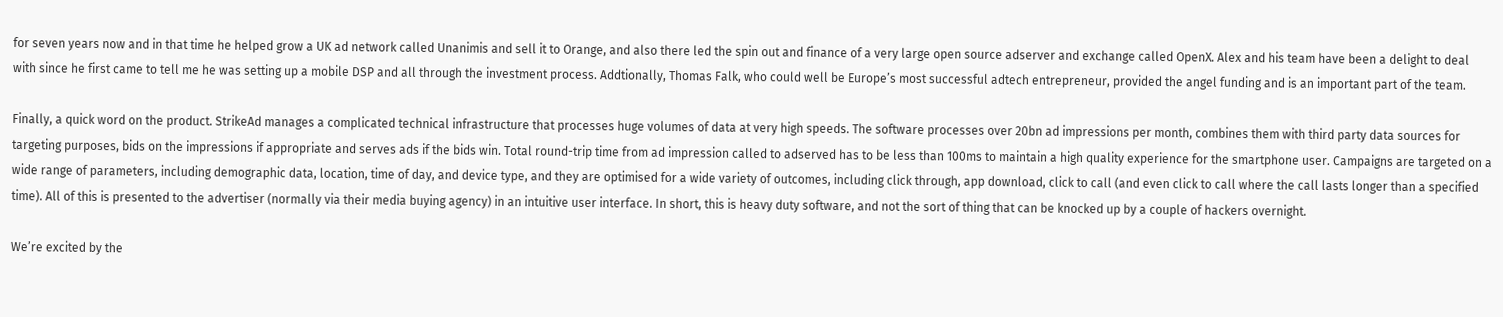for seven years now and in that time he helped grow a UK ad network called Unanimis and sell it to Orange, and also there led the spin out and finance of a very large open source adserver and exchange called OpenX. Alex and his team have been a delight to deal with since he first came to tell me he was setting up a mobile DSP and all through the investment process. Addtionally, Thomas Falk, who could well be Europe’s most successful adtech entrepreneur, provided the angel funding and is an important part of the team.

Finally, a quick word on the product. StrikeAd manages a complicated technical infrastructure that processes huge volumes of data at very high speeds. The software processes over 20bn ad impressions per month, combines them with third party data sources for targeting purposes, bids on the impressions if appropriate and serves ads if the bids win. Total round-trip time from ad impression called to adserved has to be less than 100ms to maintain a high quality experience for the smartphone user. Campaigns are targeted on a wide range of parameters, including demographic data, location, time of day, and device type, and they are optimised for a wide variety of outcomes, including click through, app download, click to call (and even click to call where the call lasts longer than a specified time). All of this is presented to the advertiser (normally via their media buying agency) in an intuitive user interface. In short, this is heavy duty software, and not the sort of thing that can be knocked up by a couple of hackers overnight.

We’re excited by the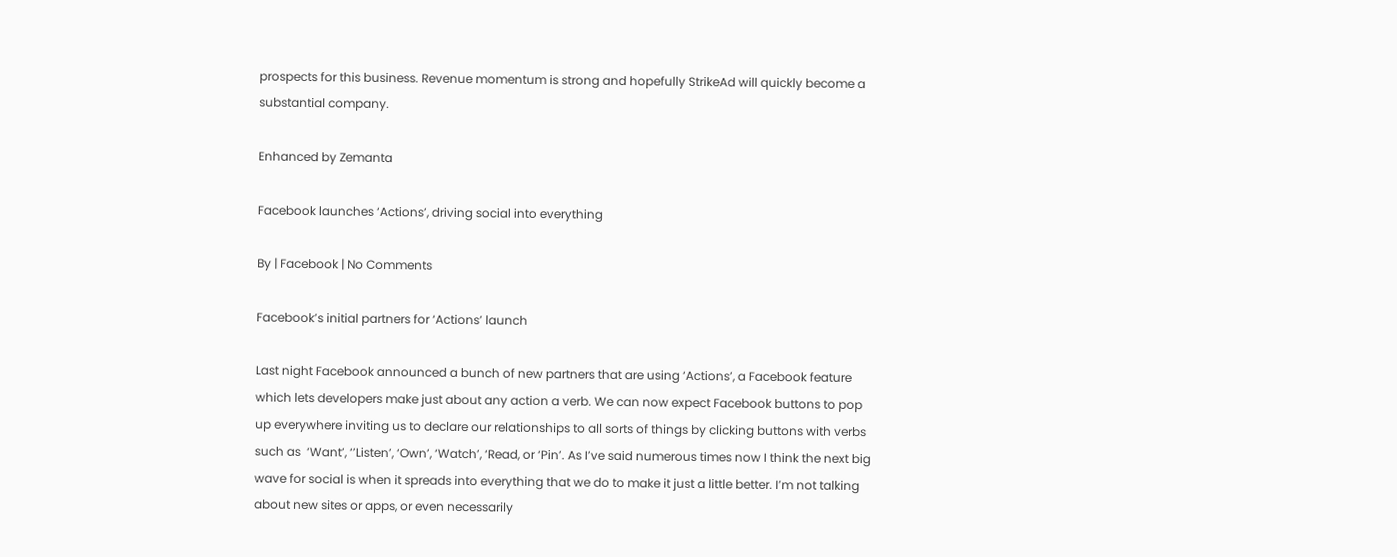prospects for this business. Revenue momentum is strong and hopefully StrikeAd will quickly become a substantial company.

Enhanced by Zemanta

Facebook launches ‘Actions’, driving social into everything

By | Facebook | No Comments

Facebook’s initial partners for ‘Actions’ launch

Last night Facebook announced a bunch of new partners that are using ‘Actions’, a Facebook feature which lets developers make just about any action a verb. We can now expect Facebook buttons to pop up everywhere inviting us to declare our relationships to all sorts of things by clicking buttons with verbs such as  ‘Want’, ‘’Listen’, ‘Own’, ‘Watch’, ‘Read, or ‘Pin’. As I’ve said numerous times now I think the next big wave for social is when it spreads into everything that we do to make it just a little better. I’m not talking about new sites or apps, or even necessarily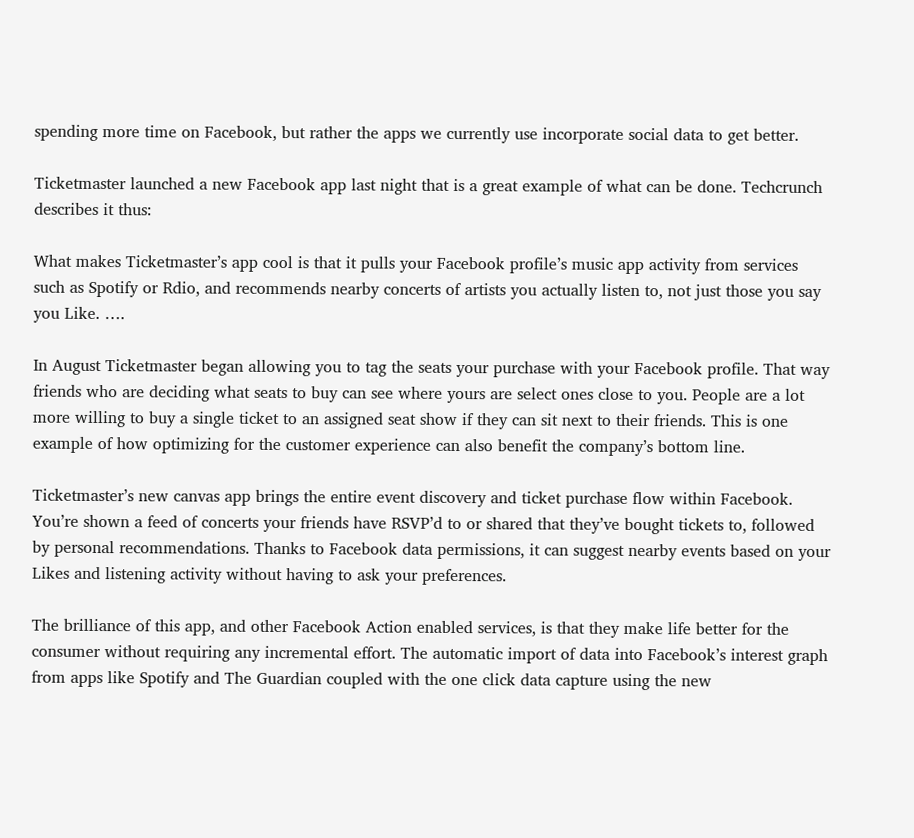spending more time on Facebook, but rather the apps we currently use incorporate social data to get better.

Ticketmaster launched a new Facebook app last night that is a great example of what can be done. Techcrunch describes it thus:

What makes Ticketmaster’s app cool is that it pulls your Facebook profile’s music app activity from services such as Spotify or Rdio, and recommends nearby concerts of artists you actually listen to, not just those you say you Like. ….

In August Ticketmaster began allowing you to tag the seats your purchase with your Facebook profile. That way friends who are deciding what seats to buy can see where yours are select ones close to you. People are a lot more willing to buy a single ticket to an assigned seat show if they can sit next to their friends. This is one example of how optimizing for the customer experience can also benefit the company’s bottom line.

Ticketmaster’s new canvas app brings the entire event discovery and ticket purchase flow within Facebook. You’re shown a feed of concerts your friends have RSVP’d to or shared that they’ve bought tickets to, followed by personal recommendations. Thanks to Facebook data permissions, it can suggest nearby events based on your Likes and listening activity without having to ask your preferences.

The brilliance of this app, and other Facebook Action enabled services, is that they make life better for the consumer without requiring any incremental effort. The automatic import of data into Facebook’s interest graph from apps like Spotify and The Guardian coupled with the one click data capture using the new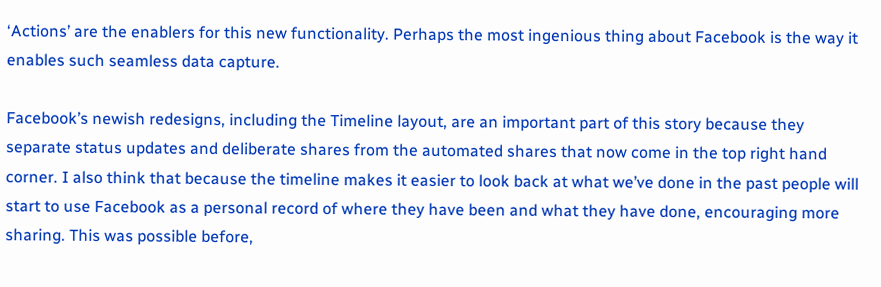‘Actions’ are the enablers for this new functionality. Perhaps the most ingenious thing about Facebook is the way it enables such seamless data capture.

Facebook’s newish redesigns, including the Timeline layout, are an important part of this story because they separate status updates and deliberate shares from the automated shares that now come in the top right hand corner. I also think that because the timeline makes it easier to look back at what we’ve done in the past people will start to use Facebook as a personal record of where they have been and what they have done, encouraging more sharing. This was possible before,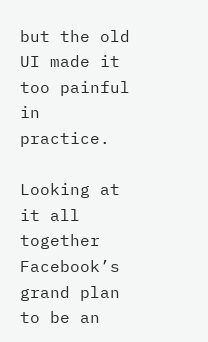but the old UI made it too painful in practice.

Looking at it all together Facebook’s grand plan to be an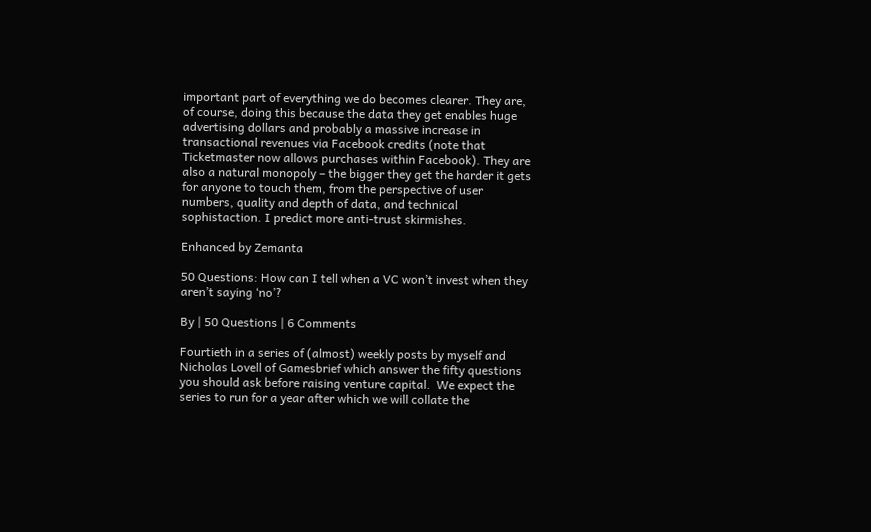important part of everything we do becomes clearer. They are, of course, doing this because the data they get enables huge advertising dollars and probably a massive increase in transactional revenues via Facebook credits (note that Ticketmaster now allows purchases within Facebook). They are also a natural monopoly – the bigger they get the harder it gets for anyone to touch them, from the perspective of user numbers, quality and depth of data, and technical sophistaction. I predict more anti-trust skirmishes.

Enhanced by Zemanta

50 Questions: How can I tell when a VC won’t invest when they aren’t saying ‘no’?

By | 50 Questions | 6 Comments

Fourtieth in a series of (almost) weekly posts by myself and Nicholas Lovell of Gamesbrief which answer the fifty questions you should ask before raising venture capital.  We expect the series to run for a year after which we will collate the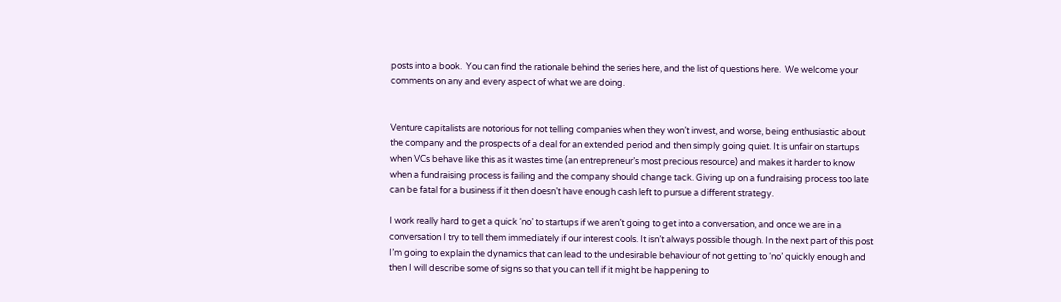posts into a book.  You can find the rationale behind the series here, and the list of questions here.  We welcome your comments on any and every aspect of what we are doing.


Venture capitalists are notorious for not telling companies when they won’t invest, and worse, being enthusiastic about the company and the prospects of a deal for an extended period and then simply going quiet. It is unfair on startups when VCs behave like this as it wastes time (an entrepreneur’s most precious resource) and makes it harder to know when a fundraising process is failing and the company should change tack. Giving up on a fundraising process too late can be fatal for a business if it then doesn’t have enough cash left to pursue a different strategy.

I work really hard to get a quick ‘no’ to startups if we aren’t going to get into a conversation, and once we are in a conversation I try to tell them immediately if our interest cools. It isn’t always possible though. In the next part of this post I’m going to explain the dynamics that can lead to the undesirable behaviour of not getting to ‘no’ quickly enough and then I will describe some of signs so that you can tell if it might be happening to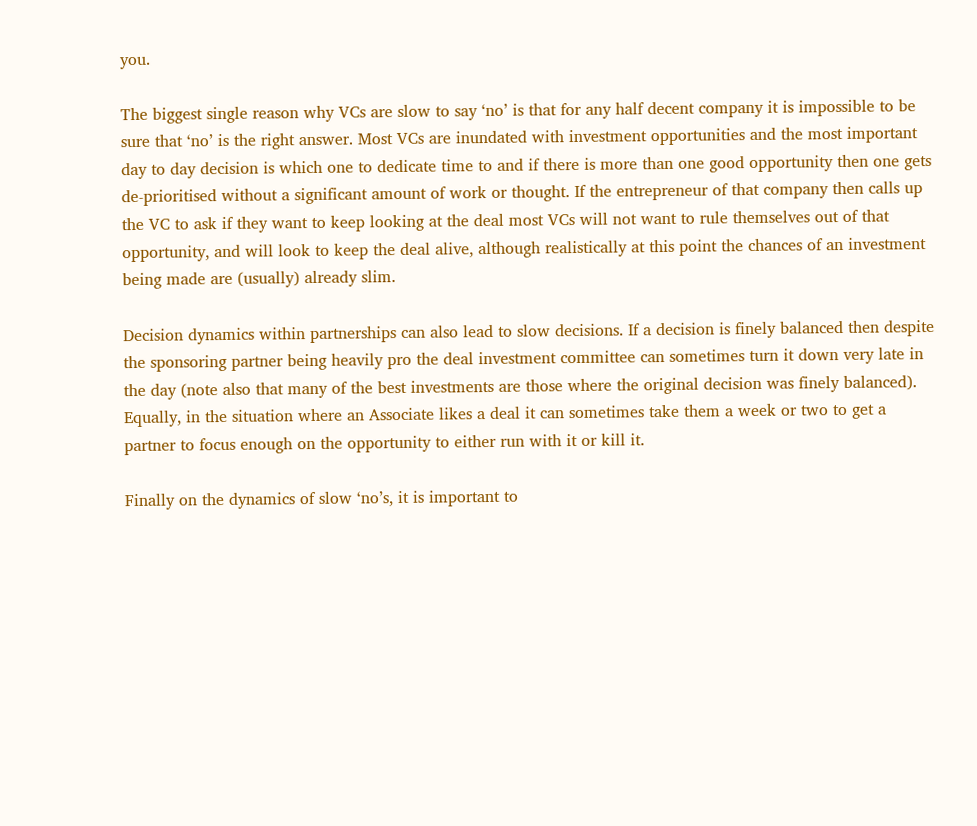you.

The biggest single reason why VCs are slow to say ‘no’ is that for any half decent company it is impossible to be sure that ‘no’ is the right answer. Most VCs are inundated with investment opportunities and the most important day to day decision is which one to dedicate time to and if there is more than one good opportunity then one gets de-prioritised without a significant amount of work or thought. If the entrepreneur of that company then calls up the VC to ask if they want to keep looking at the deal most VCs will not want to rule themselves out of that opportunity, and will look to keep the deal alive, although realistically at this point the chances of an investment being made are (usually) already slim.

Decision dynamics within partnerships can also lead to slow decisions. If a decision is finely balanced then despite the sponsoring partner being heavily pro the deal investment committee can sometimes turn it down very late in the day (note also that many of the best investments are those where the original decision was finely balanced). Equally, in the situation where an Associate likes a deal it can sometimes take them a week or two to get a partner to focus enough on the opportunity to either run with it or kill it.

Finally on the dynamics of slow ‘no’s, it is important to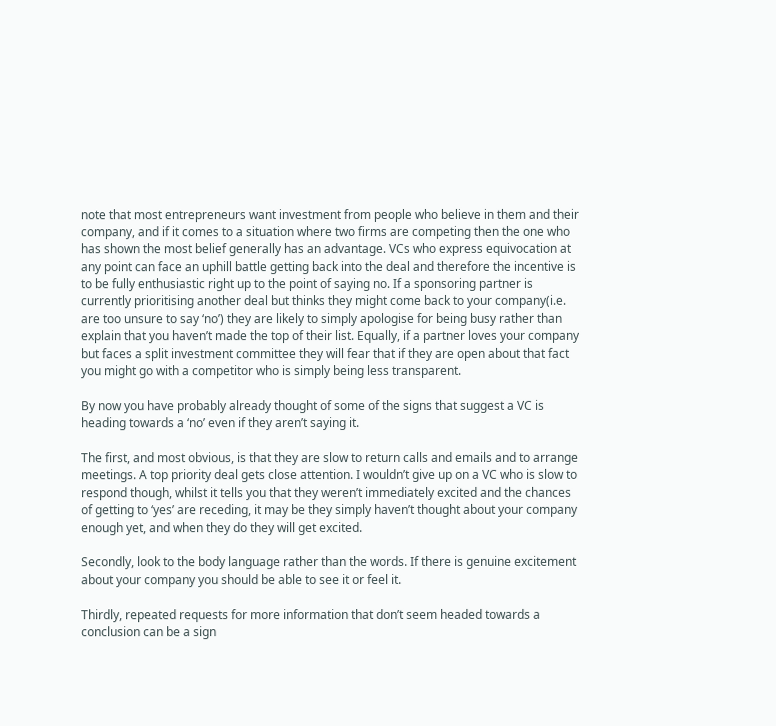note that most entrepreneurs want investment from people who believe in them and their company, and if it comes to a situation where two firms are competing then the one who has shown the most belief generally has an advantage. VCs who express equivocation at any point can face an uphill battle getting back into the deal and therefore the incentive is to be fully enthusiastic right up to the point of saying no. If a sponsoring partner is currently prioritising another deal but thinks they might come back to your company(i.e. are too unsure to say ‘no’) they are likely to simply apologise for being busy rather than explain that you haven’t made the top of their list. Equally, if a partner loves your company but faces a split investment committee they will fear that if they are open about that fact you might go with a competitor who is simply being less transparent.

By now you have probably already thought of some of the signs that suggest a VC is heading towards a ‘no’ even if they aren’t saying it.

The first, and most obvious, is that they are slow to return calls and emails and to arrange meetings. A top priority deal gets close attention. I wouldn’t give up on a VC who is slow to respond though, whilst it tells you that they weren’t immediately excited and the chances of getting to ‘yes’ are receding, it may be they simply haven’t thought about your company enough yet, and when they do they will get excited.

Secondly, look to the body language rather than the words. If there is genuine excitement about your company you should be able to see it or feel it.

Thirdly, repeated requests for more information that don’t seem headed towards a conclusion can be a sign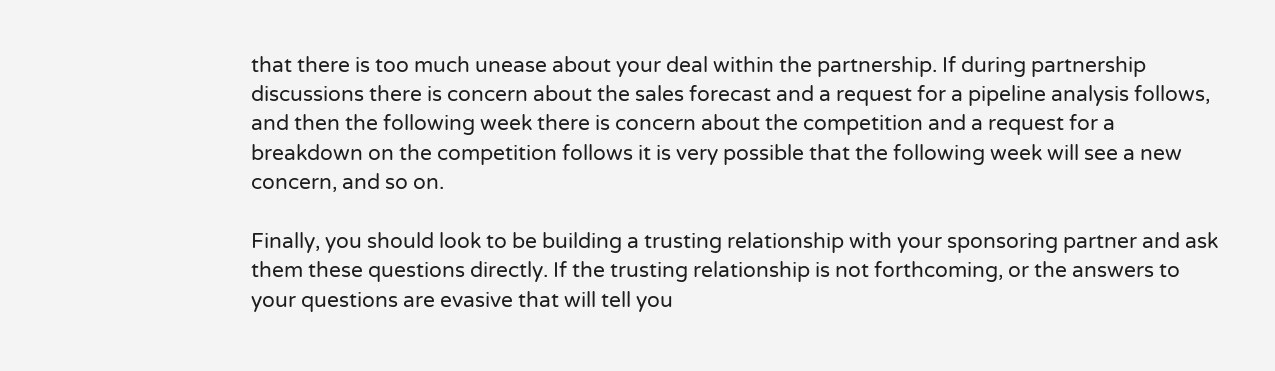that there is too much unease about your deal within the partnership. If during partnership discussions there is concern about the sales forecast and a request for a pipeline analysis follows, and then the following week there is concern about the competition and a request for a breakdown on the competition follows it is very possible that the following week will see a new concern, and so on.

Finally, you should look to be building a trusting relationship with your sponsoring partner and ask them these questions directly. If the trusting relationship is not forthcoming, or the answers to your questions are evasive that will tell you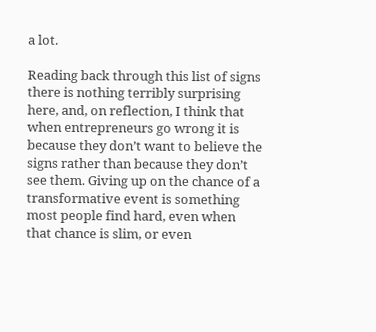a lot.

Reading back through this list of signs there is nothing terribly surprising here, and, on reflection, I think that when entrepreneurs go wrong it is because they don’t want to believe the signs rather than because they don’t see them. Giving up on the chance of a transformative event is something most people find hard, even when that chance is slim, or even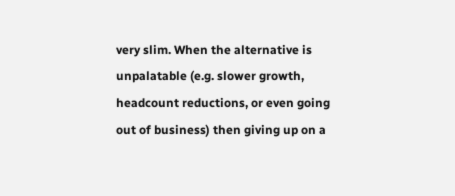very slim. When the alternative is unpalatable (e.g. slower growth, headcount reductions, or even going out of business) then giving up on a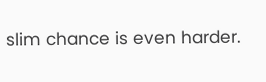slim chance is even harder.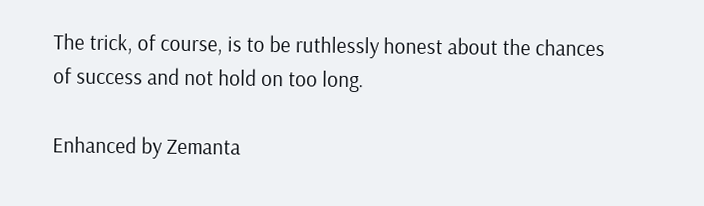The trick, of course, is to be ruthlessly honest about the chances of success and not hold on too long.

Enhanced by Zemanta